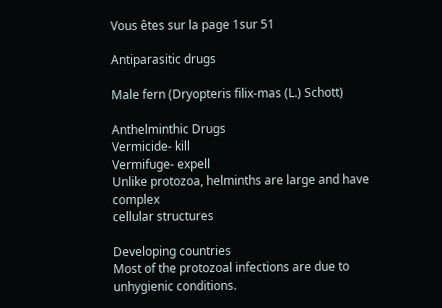Vous êtes sur la page 1sur 51

Antiparasitic drugs

Male fern (Dryopteris filix-mas (L.) Schott)

Anthelminthic Drugs
Vermicide- kill
Vermifuge- expell
Unlike protozoa, helminths are large and have complex
cellular structures

Developing countries
Most of the protozoal infections are due to
unhygienic conditions.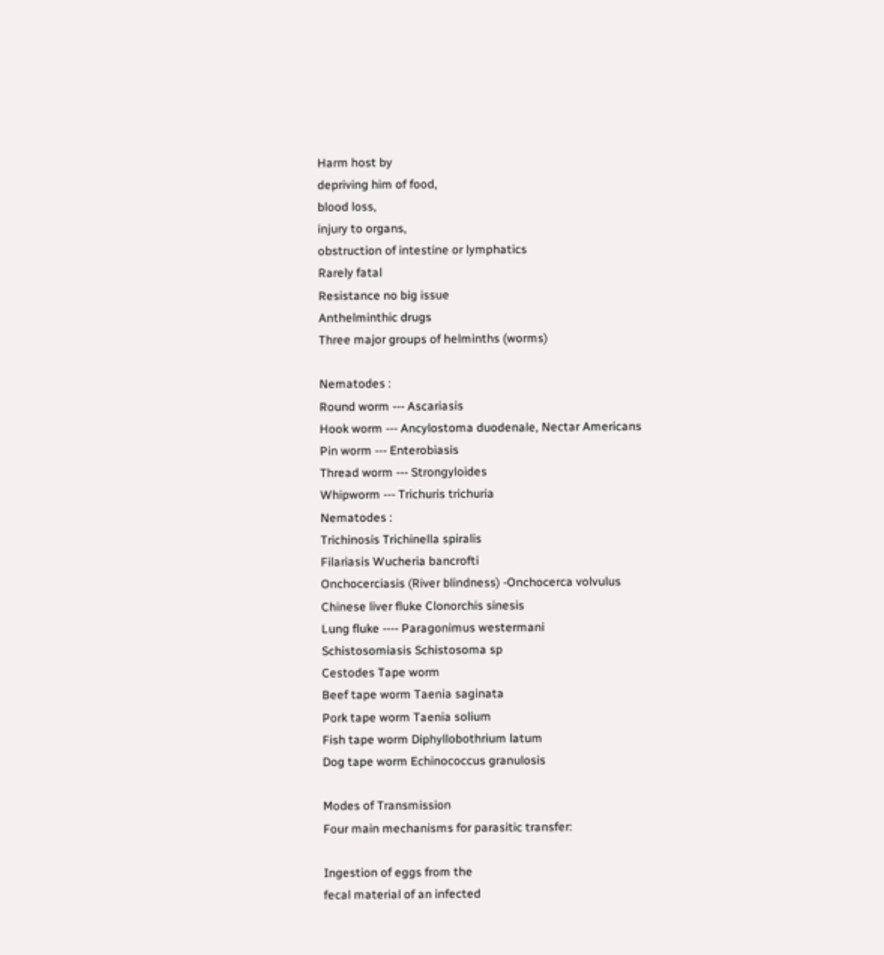Harm host by
depriving him of food,
blood loss,
injury to organs,
obstruction of intestine or lymphatics
Rarely fatal
Resistance no big issue
Anthelminthic drugs
Three major groups of helminths (worms)

Nematodes :
Round worm --- Ascariasis
Hook worm --- Ancylostoma duodenale, Nectar Americans
Pin worm --- Enterobiasis
Thread worm --- Strongyloides
Whipworm --- Trichuris trichuria
Nematodes :
Trichinosis Trichinella spiralis
Filariasis Wucheria bancrofti
Onchocerciasis (River blindness) -Onchocerca volvulus
Chinese liver fluke Clonorchis sinesis
Lung fluke ---- Paragonimus westermani
Schistosomiasis Schistosoma sp
Cestodes Tape worm
Beef tape worm Taenia saginata
Pork tape worm Taenia solium
Fish tape worm Diphyllobothrium latum
Dog tape worm Echinococcus granulosis

Modes of Transmission
Four main mechanisms for parasitic transfer:

Ingestion of eggs from the
fecal material of an infected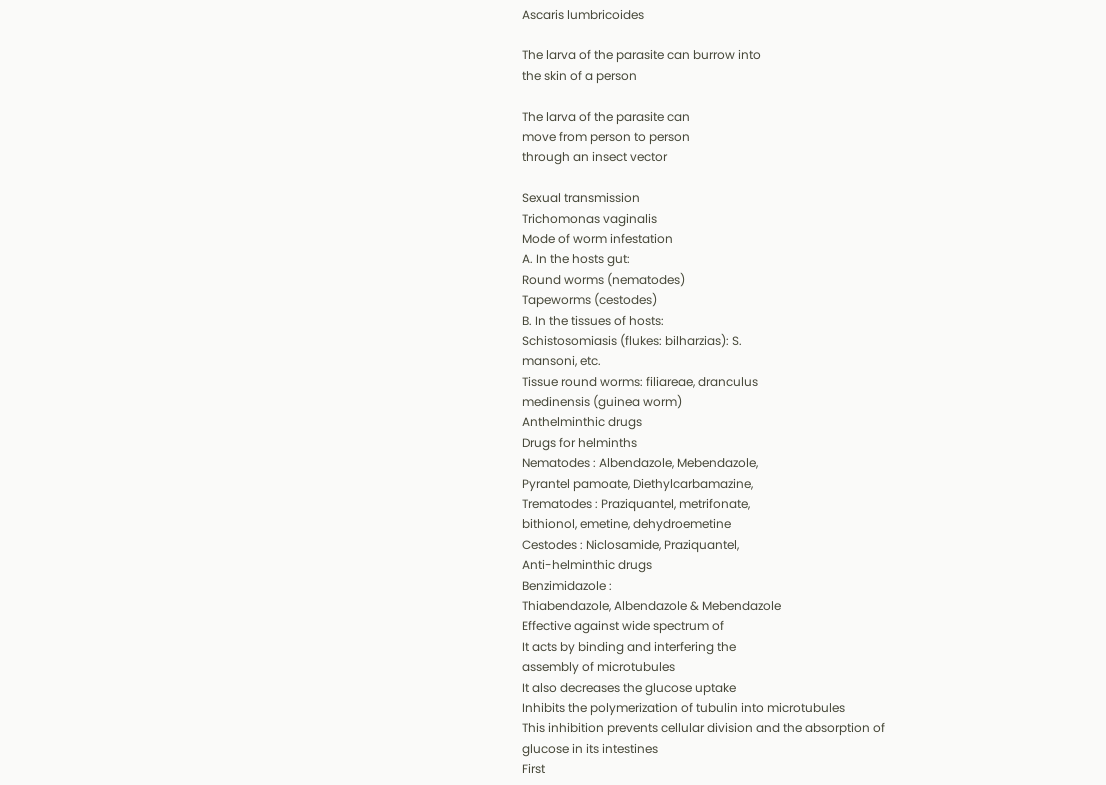Ascaris lumbricoides

The larva of the parasite can burrow into
the skin of a person

The larva of the parasite can
move from person to person
through an insect vector

Sexual transmission
Trichomonas vaginalis
Mode of worm infestation
A. In the hosts gut:
Round worms (nematodes)
Tapeworms (cestodes)
B. In the tissues of hosts:
Schistosomiasis (flukes: bilharzias): S.
mansoni, etc.
Tissue round worms: filiareae, dranculus
medinensis (guinea worm)
Anthelminthic drugs
Drugs for helminths
Nematodes : Albendazole, Mebendazole,
Pyrantel pamoate, Diethylcarbamazine,
Trematodes : Praziquantel, metrifonate,
bithionol, emetine, dehydroemetine
Cestodes : Niclosamide, Praziquantel,
Anti-helminthic drugs
Benzimidazole :
Thiabendazole, Albendazole & Mebendazole
Effective against wide spectrum of
It acts by binding and interfering the
assembly of microtubules
It also decreases the glucose uptake
Inhibits the polymerization of tubulin into microtubules
This inhibition prevents cellular division and the absorption of
glucose in its intestines
First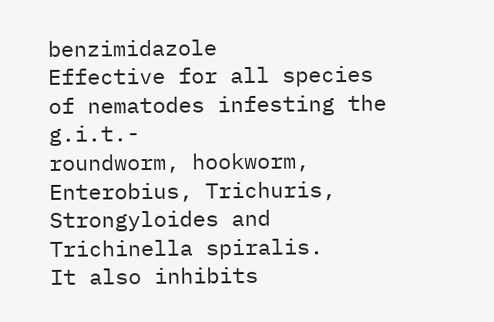benzimidazole
Effective for all species of nematodes infesting the g.i.t.-
roundworm, hookworm, Enterobius, Trichuris,
Strongyloides and Trichinella spiralis.
It also inhibits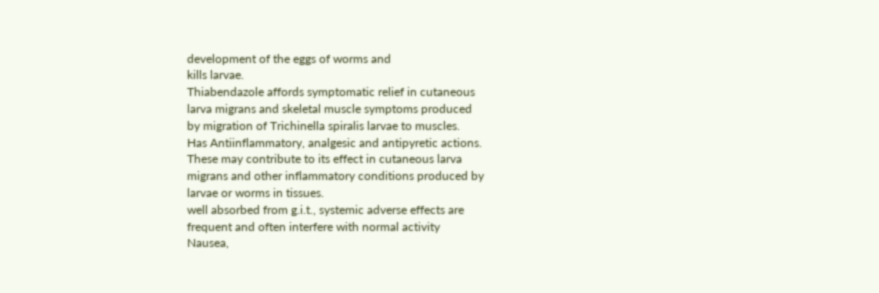development of the eggs of worms and
kills larvae.
Thiabendazole affords symptomatic relief in cutaneous
larva migrans and skeletal muscle symptoms produced
by migration of Trichinella spiralis larvae to muscles.
Has Antiinflammatory, analgesic and antipyretic actions.
These may contribute to its effect in cutaneous larva
migrans and other inflammatory conditions produced by
larvae or worms in tissues.
well absorbed from g.i.t., systemic adverse effects are
frequent and often interfere with normal activity
Nausea,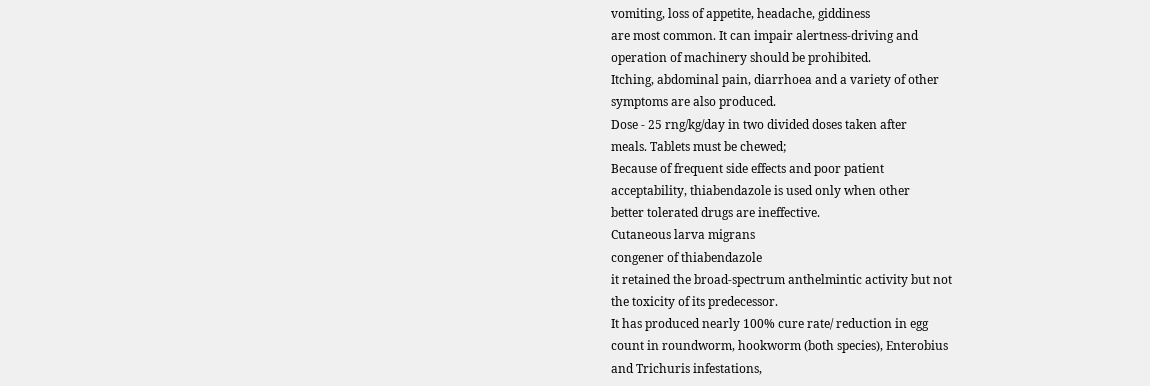vomiting, loss of appetite, headache, giddiness
are most common. It can impair alertness-driving and
operation of machinery should be prohibited.
Itching, abdominal pain, diarrhoea and a variety of other
symptoms are also produced.
Dose - 25 rng/kg/day in two divided doses taken after
meals. Tablets must be chewed;
Because of frequent side effects and poor patient
acceptability, thiabendazole is used only when other
better tolerated drugs are ineffective.
Cutaneous larva migrans
congener of thiabendazole
it retained the broad-spectrum anthelmintic activity but not
the toxicity of its predecessor.
It has produced nearly 100% cure rate/ reduction in egg
count in roundworm, hookworm (both species), Enterobius
and Trichuris infestations,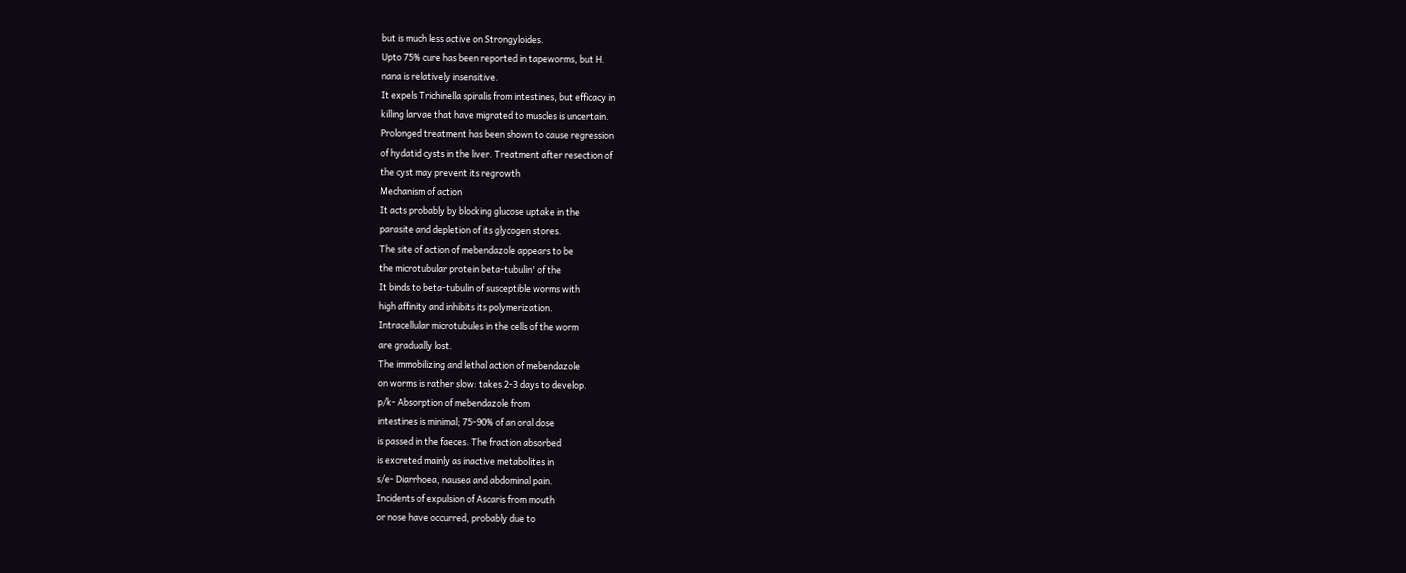but is much less active on Strongyloides.
Upto 75% cure has been reported in tapeworms, but H.
nana is relatively insensitive.
It expels Trichinella spiralis from intestines, but efficacy in
killing larvae that have migrated to muscles is uncertain.
Prolonged treatment has been shown to cause regression
of hydatid cysts in the liver. Treatment after resection of
the cyst may prevent its regrowth
Mechanism of action
It acts probably by blocking glucose uptake in the
parasite and depletion of its glycogen stores.
The site of action of mebendazole appears to be
the microtubular protein beta-tubulin' of the
It binds to beta-tubulin of susceptible worms with
high affinity and inhibits its polymerization.
Intracellular microtubules in the cells of the worm
are gradually lost.
The immobilizing and lethal action of mebendazole
on worms is rather slow: takes 2-3 days to develop.
p/k- Absorption of mebendazole from
intestines is minimal; 75-90% of an oral dose
is passed in the faeces. The fraction absorbed
is excreted mainly as inactive metabolites in
s/e- Diarrhoea, nausea and abdominal pain.
Incidents of expulsion of Ascaris from mouth
or nose have occurred, probably due to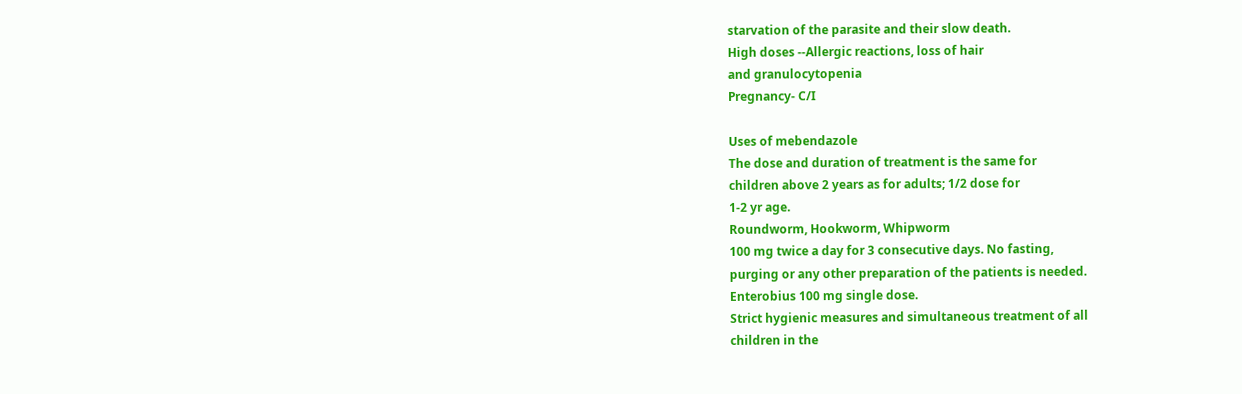starvation of the parasite and their slow death.
High doses --Allergic reactions, loss of hair
and granulocytopenia
Pregnancy- C/I

Uses of mebendazole
The dose and duration of treatment is the same for
children above 2 years as for adults; 1/2 dose for
1-2 yr age.
Roundworm, Hookworm, Whipworm
100 mg twice a day for 3 consecutive days. No fasting,
purging or any other preparation of the patients is needed.
Enterobius 100 mg single dose.
Strict hygienic measures and simultaneous treatment of all
children in the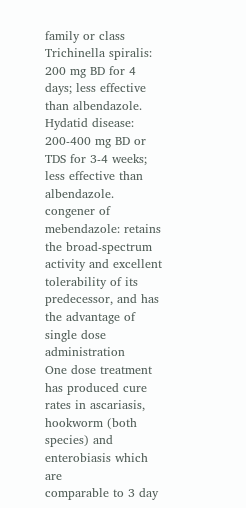family or class
Trichinella spiralis: 200 mg BD for 4 days; less effective
than albendazole.
Hydatid disease: 200-400 mg BD or TDS for 3-4 weeks;
less effective than albendazole.
congener of mebendazole: retains the broad-spectrum
activity and excellent tolerability of its predecessor, and has
the advantage of single dose administration
One dose treatment has produced cure rates in ascariasis,
hookworm (both species) and enterobiasis which are
comparable to 3 day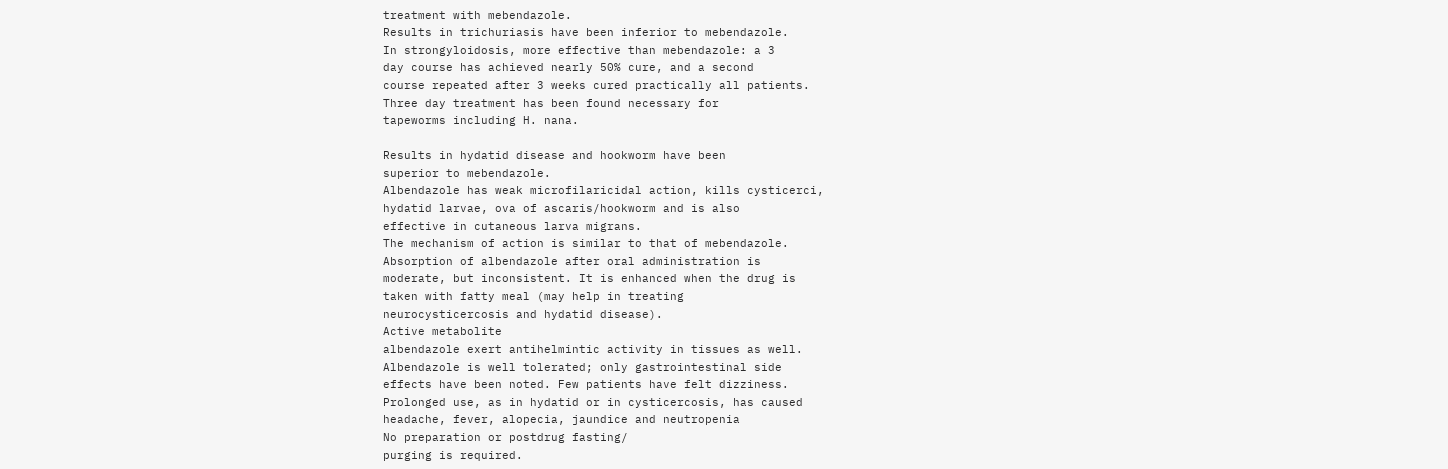treatment with mebendazole.
Results in trichuriasis have been inferior to mebendazole.
In strongyloidosis, more effective than mebendazole: a 3
day course has achieved nearly 50% cure, and a second
course repeated after 3 weeks cured practically all patients.
Three day treatment has been found necessary for
tapeworms including H. nana.

Results in hydatid disease and hookworm have been
superior to mebendazole.
Albendazole has weak microfilaricidal action, kills cysticerci,
hydatid larvae, ova of ascaris/hookworm and is also
effective in cutaneous larva migrans.
The mechanism of action is similar to that of mebendazole.
Absorption of albendazole after oral administration is
moderate, but inconsistent. It is enhanced when the drug is
taken with fatty meal (may help in treating
neurocysticercosis and hydatid disease).
Active metabolite
albendazole exert antihelmintic activity in tissues as well.
Albendazole is well tolerated; only gastrointestinal side
effects have been noted. Few patients have felt dizziness.
Prolonged use, as in hydatid or in cysticercosis, has caused
headache, fever, alopecia, jaundice and neutropenia
No preparation or postdrug fasting/
purging is required.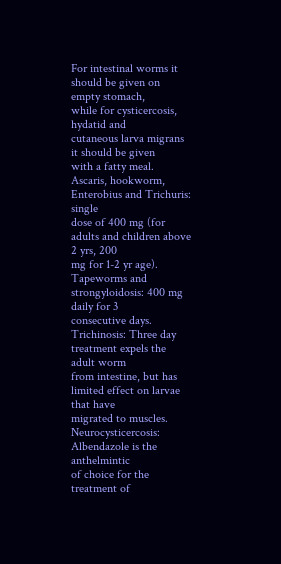For intestinal worms it should be given on
empty stomach,
while for cysticercosis, hydatid and
cutaneous larva migrans it should be given
with a fatty meal.
Ascaris, hookworm, Enterobius and Trichuris: single
dose of 400 mg (for adults and children above 2 yrs, 200
mg for 1-2 yr age).
Tapeworms and strongyloidosis: 400 mg daily for 3
consecutive days.
Trichinosis: Three day treatment expels the adult worm
from intestine, but has limited effect on larvae that have
migrated to muscles.
Neurocysticercosis: Albendazole is the anthelmintic
of choice for the treatment of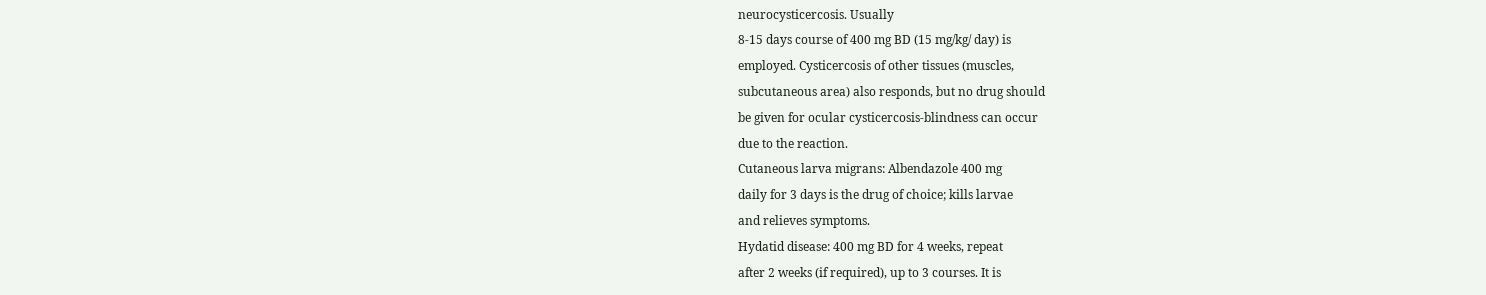neurocysticercosis. Usually
8-15 days course of 400 mg BD (15 mg/kg/ day) is
employed. Cysticercosis of other tissues (muscles,
subcutaneous area) also responds, but no drug should
be given for ocular cysticercosis-blindness can occur
due to the reaction.
Cutaneous larva migrans: Albendazole 400 mg
daily for 3 days is the drug of choice; kills larvae
and relieves symptoms.
Hydatid disease: 400 mg BD for 4 weeks, repeat
after 2 weeks (if required), up to 3 courses. It is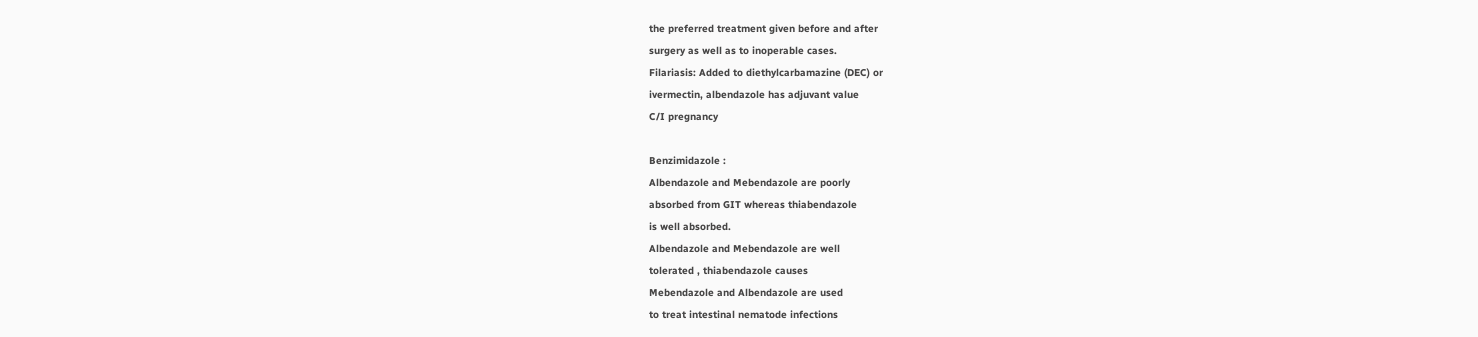the preferred treatment given before and after
surgery as well as to inoperable cases.
Filariasis: Added to diethylcarbamazine (DEC) or
ivermectin, albendazole has adjuvant value
C/I pregnancy

Benzimidazole :
Albendazole and Mebendazole are poorly
absorbed from GIT whereas thiabendazole
is well absorbed.
Albendazole and Mebendazole are well
tolerated , thiabendazole causes
Mebendazole and Albendazole are used
to treat intestinal nematode infections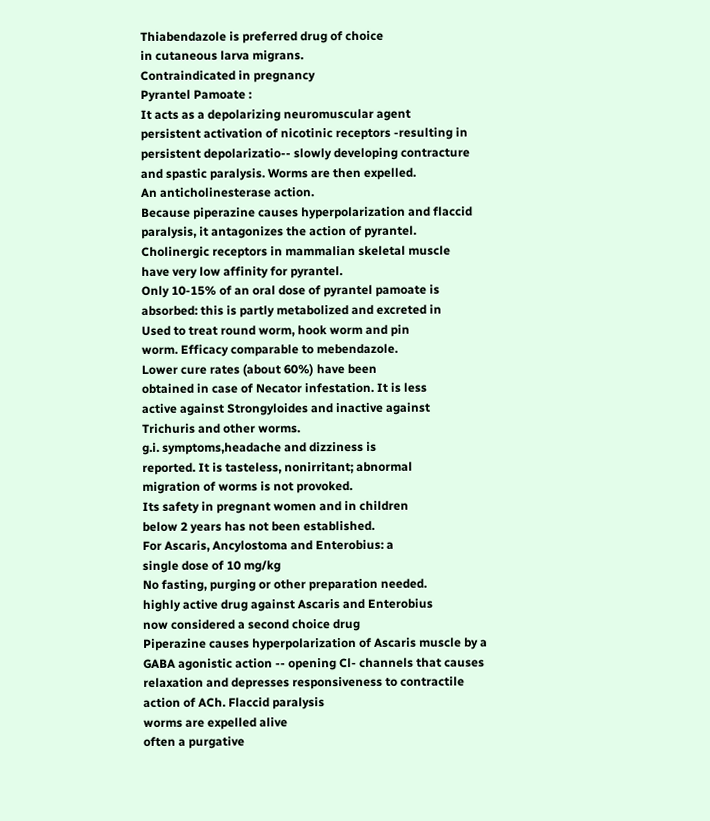Thiabendazole is preferred drug of choice
in cutaneous larva migrans.
Contraindicated in pregnancy
Pyrantel Pamoate :
It acts as a depolarizing neuromuscular agent
persistent activation of nicotinic receptors -resulting in
persistent depolarizatio-- slowly developing contracture
and spastic paralysis. Worms are then expelled.
An anticholinesterase action.
Because piperazine causes hyperpolarization and flaccid
paralysis, it antagonizes the action of pyrantel.
Cholinergic receptors in mammalian skeletal muscle
have very low affinity for pyrantel.
Only 10-15% of an oral dose of pyrantel pamoate is
absorbed: this is partly metabolized and excreted in
Used to treat round worm, hook worm and pin
worm. Efficacy comparable to mebendazole.
Lower cure rates (about 60%) have been
obtained in case of Necator infestation. It is less
active against Strongyloides and inactive against
Trichuris and other worms.
g.i. symptoms,headache and dizziness is
reported. It is tasteless, nonirritant; abnormal
migration of worms is not provoked.
Its safety in pregnant women and in children
below 2 years has not been established.
For Ascaris, Ancylostoma and Enterobius: a
single dose of 10 mg/kg
No fasting, purging or other preparation needed.
highly active drug against Ascaris and Enterobius
now considered a second choice drug
Piperazine causes hyperpolarization of Ascaris muscle by a
GABA agonistic action -- opening Cl- channels that causes
relaxation and depresses responsiveness to contractile
action of ACh. Flaccid paralysis
worms are expelled alive
often a purgative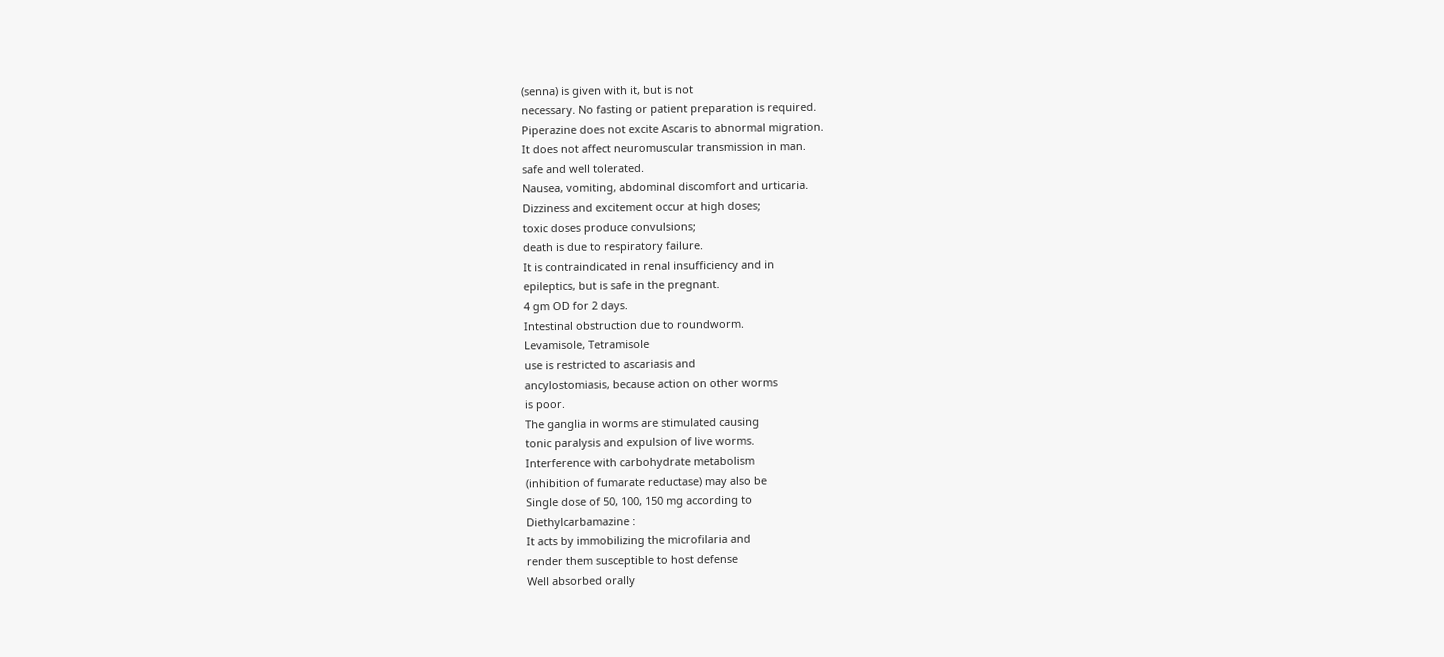(senna) is given with it, but is not
necessary. No fasting or patient preparation is required.
Piperazine does not excite Ascaris to abnormal migration.
It does not affect neuromuscular transmission in man.
safe and well tolerated.
Nausea, vomiting, abdominal discomfort and urticaria.
Dizziness and excitement occur at high doses;
toxic doses produce convulsions;
death is due to respiratory failure.
It is contraindicated in renal insufficiency and in
epileptics, but is safe in the pregnant.
4 gm OD for 2 days.
Intestinal obstruction due to roundworm.
Levamisole, Tetramisole
use is restricted to ascariasis and
ancylostomiasis, because action on other worms
is poor.
The ganglia in worms are stimulated causing
tonic paralysis and expulsion of live worms.
Interference with carbohydrate metabolism
(inhibition of fumarate reductase) may also be
Single dose of 50, 100, 150 mg according to
Diethylcarbamazine :
It acts by immobilizing the microfilaria and
render them susceptible to host defense
Well absorbed orally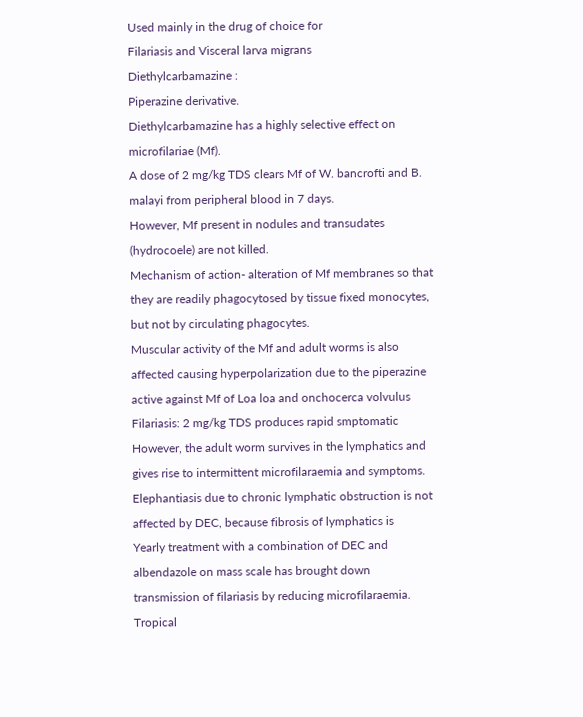Used mainly in the drug of choice for
Filariasis and Visceral larva migrans
Diethylcarbamazine :
Piperazine derivative.
Diethylcarbamazine has a highly selective effect on
microfilariae (Mf).
A dose of 2 mg/kg TDS clears Mf of W. bancrofti and B.
malayi from peripheral blood in 7 days.
However, Mf present in nodules and transudates
(hydrocoele) are not killed.
Mechanism of action- alteration of Mf membranes so that
they are readily phagocytosed by tissue fixed monocytes,
but not by circulating phagocytes.
Muscular activity of the Mf and adult worms is also
affected causing hyperpolarization due to the piperazine
active against Mf of Loa loa and onchocerca volvulus
Filariasis: 2 mg/kg TDS produces rapid smptomatic
However, the adult worm survives in the lymphatics and
gives rise to intermittent microfilaraemia and symptoms.
Elephantiasis due to chronic lymphatic obstruction is not
affected by DEC, because fibrosis of lymphatics is
Yearly treatment with a combination of DEC and
albendazole on mass scale has brought down
transmission of filariasis by reducing microfilaraemia.
Tropical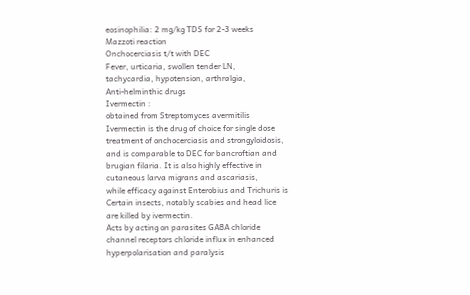eosinophilia: 2 mg/kg TDS for 2-3 weeks
Mazzoti reaction
Onchocerciasis t/t with DEC
Fever, urticaria, swollen tender LN,
tachycardia, hypotension, arthralgia,
Anti-helminthic drugs
Ivermectin :
obtained from Streptomyces avermitilis
Ivermectin is the drug of choice for single dose
treatment of onchocerciasis and strongyloidosis,
and is comparable to DEC for bancroftian and
brugian filaria. It is also highly effective in
cutaneous larva migrans and ascariasis,
while efficacy against Enterobius and Trichuris is
Certain insects, notably scabies and head lice
are killed by ivermectin.
Acts by acting on parasites GABA chloride
channel receptors chloride influx in enhanced
hyperpolarisation and paralysis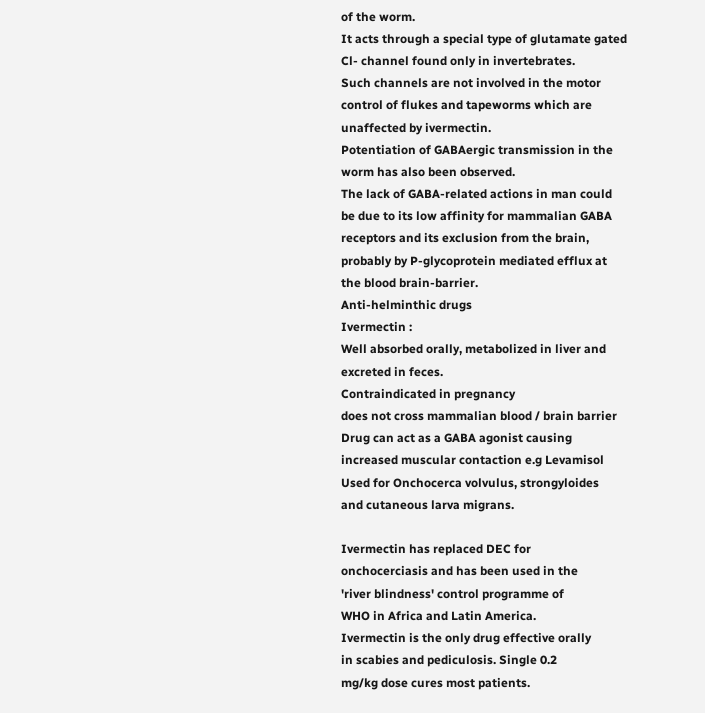of the worm.
It acts through a special type of glutamate gated
Cl- channel found only in invertebrates.
Such channels are not involved in the motor
control of flukes and tapeworms which are
unaffected by ivermectin.
Potentiation of GABAergic transmission in the
worm has also been observed.
The lack of GABA-related actions in man could
be due to its low affinity for mammalian GABA
receptors and its exclusion from the brain,
probably by P-glycoprotein mediated efflux at
the blood brain-barrier.
Anti-helminthic drugs
Ivermectin :
Well absorbed orally, metabolized in liver and
excreted in feces.
Contraindicated in pregnancy
does not cross mammalian blood / brain barrier
Drug can act as a GABA agonist causing
increased muscular contaction e.g Levamisol
Used for Onchocerca volvulus, strongyloides
and cutaneous larva migrans.

Ivermectin has replaced DEC for
onchocerciasis and has been used in the
'river blindness' control programme of
WHO in Africa and Latin America.
Ivermectin is the only drug effective orally
in scabies and pediculosis. Single 0.2
mg/kg dose cures most patients.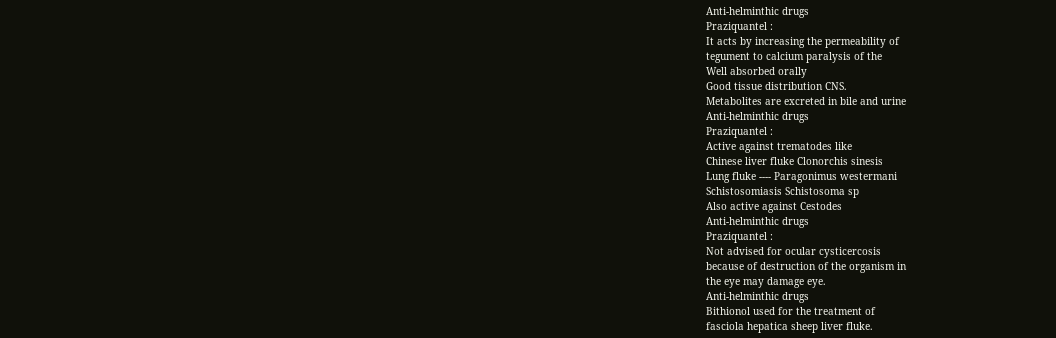Anti-helminthic drugs
Praziquantel :
It acts by increasing the permeability of
tegument to calcium paralysis of the
Well absorbed orally
Good tissue distribution CNS.
Metabolites are excreted in bile and urine
Anti-helminthic drugs
Praziquantel :
Active against trematodes like
Chinese liver fluke Clonorchis sinesis
Lung fluke ---- Paragonimus westermani
Schistosomiasis Schistosoma sp
Also active against Cestodes
Anti-helminthic drugs
Praziquantel :
Not advised for ocular cysticercosis
because of destruction of the organism in
the eye may damage eye.
Anti-helminthic drugs
Bithionol used for the treatment of
fasciola hepatica sheep liver fluke.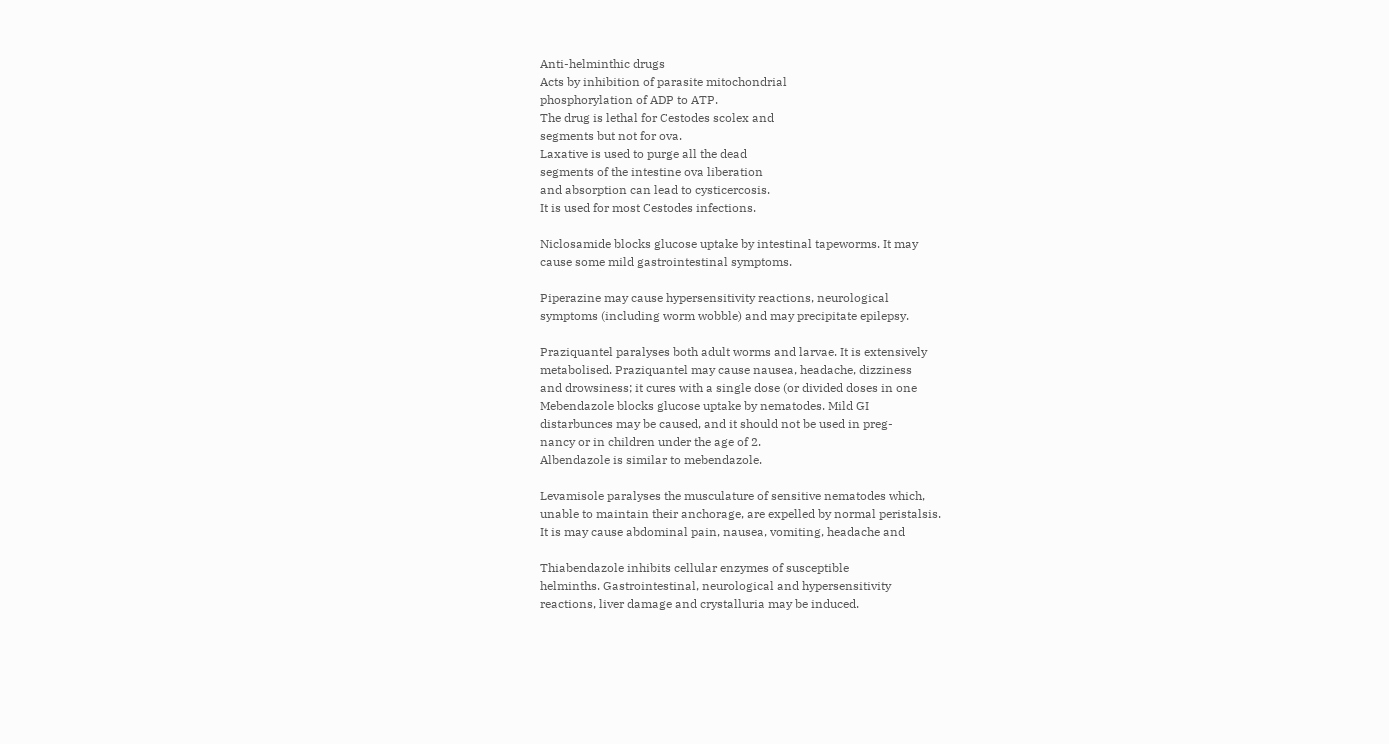Anti-helminthic drugs
Acts by inhibition of parasite mitochondrial
phosphorylation of ADP to ATP.
The drug is lethal for Cestodes scolex and
segments but not for ova.
Laxative is used to purge all the dead
segments of the intestine ova liberation
and absorption can lead to cysticercosis.
It is used for most Cestodes infections.

Niclosamide blocks glucose uptake by intestinal tapeworms. It may
cause some mild gastrointestinal symptoms.

Piperazine may cause hypersensitivity reactions, neurological
symptoms (including worm wobble) and may precipitate epilepsy.

Praziquantel paralyses both adult worms and larvae. It is extensively
metabolised. Praziquantel may cause nausea, headache, dizziness
and drowsiness; it cures with a single dose (or divided doses in one
Mebendazole blocks glucose uptake by nematodes. Mild GI
distarbunces may be caused, and it should not be used in preg-
nancy or in children under the age of 2.
Albendazole is similar to mebendazole.

Levamisole paralyses the musculature of sensitive nematodes which,
unable to maintain their anchorage, are expelled by normal peristalsis.
It is may cause abdominal pain, nausea, vomiting, headache and

Thiabendazole inhibits cellular enzymes of susceptible
helminths. Gastrointestinal, neurological and hypersensitivity
reactions, liver damage and crystalluria may be induced.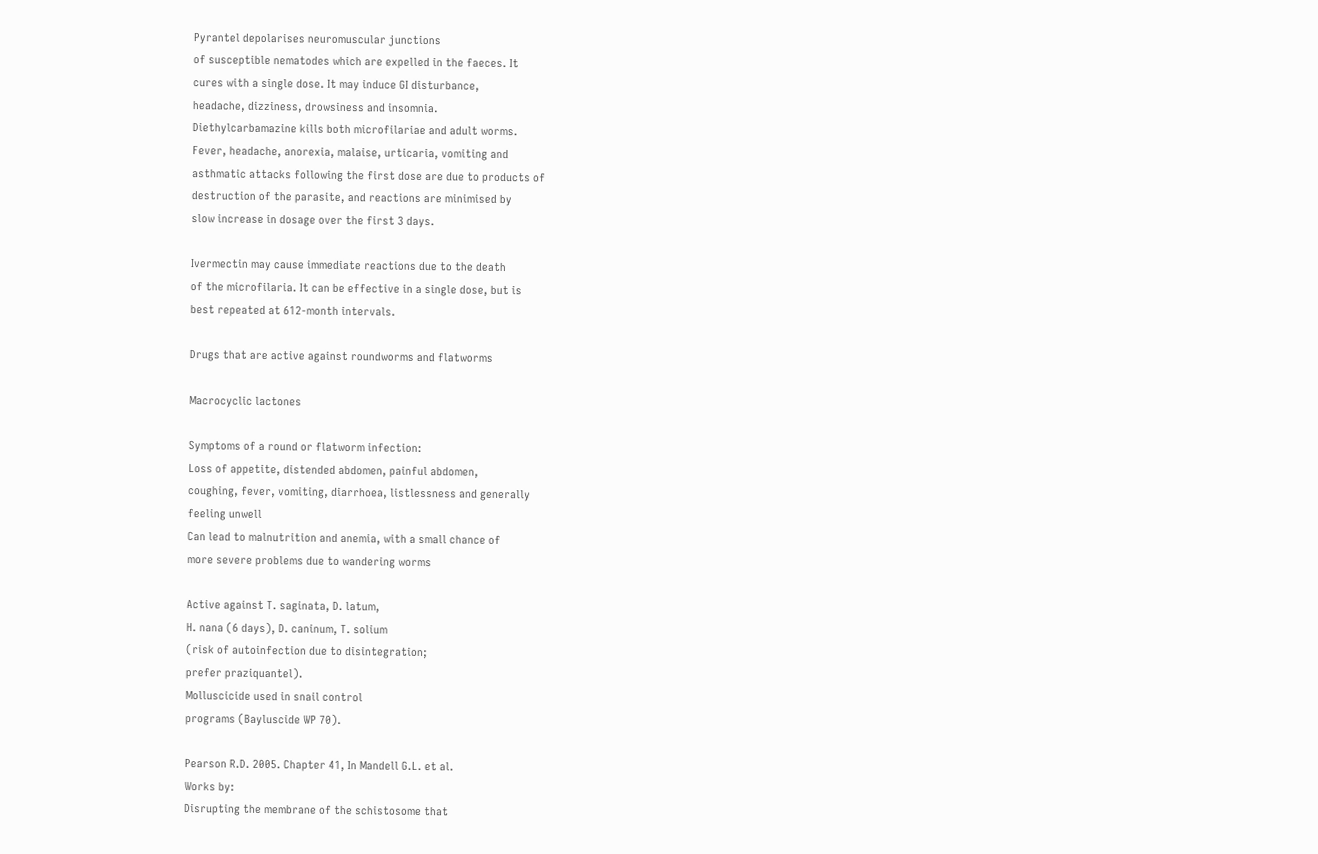Pyrantel depolarises neuromuscular junctions
of susceptible nematodes which are expelled in the faeces. It
cures with a single dose. It may induce GI disturbance,
headache, dizziness, drowsiness and insomnia.
Diethylcarbamazine kills both microfilariae and adult worms.
Fever, headache, anorexia, malaise, urticaria, vomiting and
asthmatic attacks following the first dose are due to products of
destruction of the parasite, and reactions are minimised by
slow increase in dosage over the first 3 days.

Ivermectin may cause immediate reactions due to the death
of the microfilaria. It can be effective in a single dose, but is
best repeated at 612-month intervals.

Drugs that are active against roundworms and flatworms

Macrocyclic lactones

Symptoms of a round or flatworm infection:
Loss of appetite, distended abdomen, painful abdomen,
coughing, fever, vomiting, diarrhoea, listlessness and generally
feeling unwell
Can lead to malnutrition and anemia, with a small chance of
more severe problems due to wandering worms

Active against T. saginata, D. latum,
H. nana (6 days), D. caninum, T. solium
(risk of autoinfection due to disintegration;
prefer praziquantel).
Molluscicide used in snail control
programs (Bayluscide WP 70).

Pearson R.D. 2005. Chapter 41, In Mandell G.L. et al.
Works by:
Disrupting the membrane of the schistosome that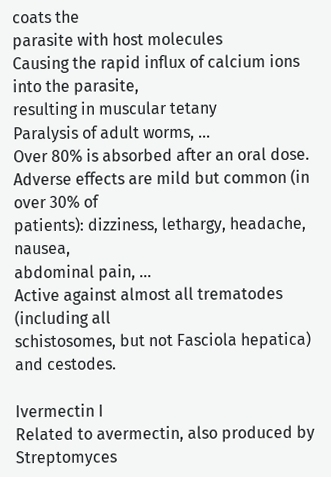coats the
parasite with host molecules
Causing the rapid influx of calcium ions into the parasite,
resulting in muscular tetany
Paralysis of adult worms, ...
Over 80% is absorbed after an oral dose.
Adverse effects are mild but common (in over 30% of
patients): dizziness, lethargy, headache, nausea,
abdominal pain, ...
Active against almost all trematodes (including all
schistosomes, but not Fasciola hepatica) and cestodes.

Ivermectin I
Related to avermectin, also produced by
Streptomyces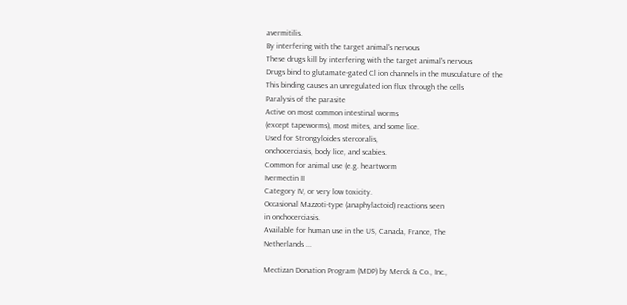avermitilis.
By interfering with the target animal's nervous
These drugs kill by interfering with the target animal's nervous
Drugs bind to glutamate-gated Cl ion channels in the musculature of the
This binding causes an unregulated ion flux through the cells
Paralysis of the parasite
Active on most common intestinal worms
(except tapeworms), most mites, and some lice.
Used for Strongyloides stercoralis,
onchocerciasis, body lice, and scabies.
Common for animal use (e.g. heartworm
Ivermectin II
Category IV, or very low toxicity.
Occasional Mazzoti-type (anaphylactoid) reactions seen
in onchocerciasis.
Available for human use in the US, Canada, France, The
Netherlands ...

Mectizan Donation Program (MDP) by Merck & Co., Inc.,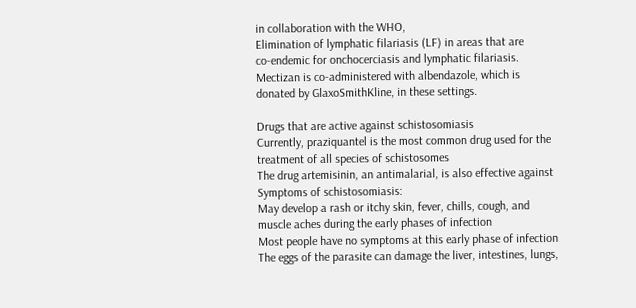in collaboration with the WHO,
Elimination of lymphatic filariasis (LF) in areas that are
co-endemic for onchocerciasis and lymphatic filariasis.
Mectizan is co-administered with albendazole, which is
donated by GlaxoSmithKline, in these settings.

Drugs that are active against schistosomiasis
Currently, praziquantel is the most common drug used for the
treatment of all species of schistosomes
The drug artemisinin, an antimalarial, is also effective against
Symptoms of schistosomiasis:
May develop a rash or itchy skin, fever, chills, cough, and
muscle aches during the early phases of infection
Most people have no symptoms at this early phase of infection
The eggs of the parasite can damage the liver, intestines, lungs,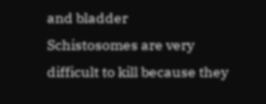and bladder
Schistosomes are very difficult to kill because they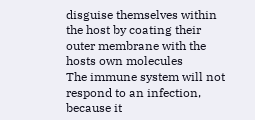disguise themselves within the host by coating their
outer membrane with the hosts own molecules
The immune system will not respond to an infection, because it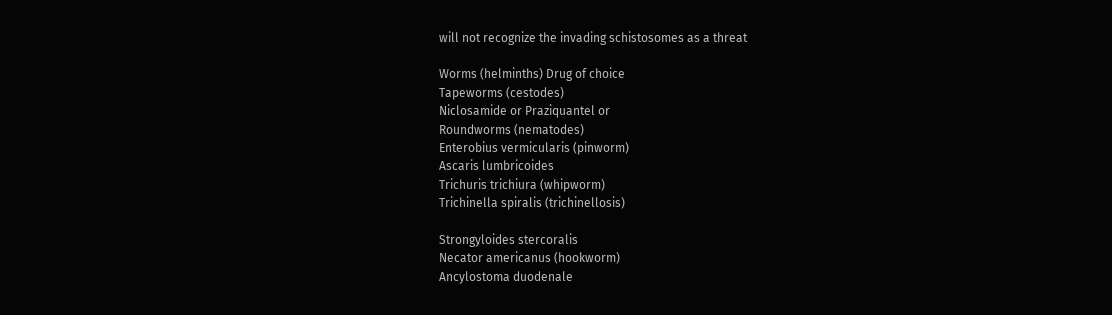will not recognize the invading schistosomes as a threat

Worms (helminths) Drug of choice
Tapeworms (cestodes)
Niclosamide or Praziquantel or
Roundworms (nematodes)
Enterobius vermicularis (pinworm)
Ascaris lumbricoides
Trichuris trichiura (whipworm)
Trichinella spiralis (trichinellosis)

Strongyloides stercoralis
Necator americanus (hookworm)
Ancylostoma duodenale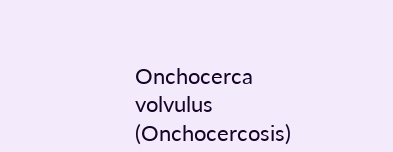Onchocerca volvulus (Onchocercosis)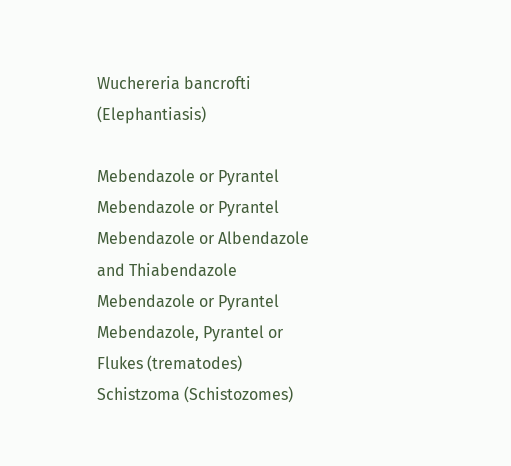Wuchereria bancrofti (Elephantiasis)

Mebendazole or Pyrantel
Mebendazole or Pyrantel
Mebendazole or Albendazole
and Thiabendazole
Mebendazole or Pyrantel
Mebendazole, Pyrantel or
Flukes (trematodes)
Schistzoma (Schistozomes)